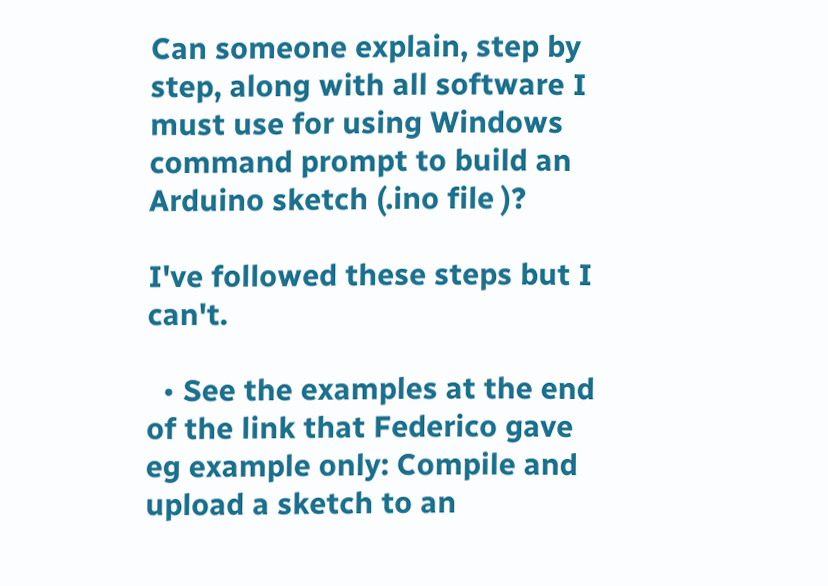Can someone explain, step by step, along with all software I must use for using Windows command prompt to build an Arduino sketch (.ino file )?

I've followed these steps but I can't.

  • See the examples at the end of the link that Federico gave eg example only: Compile and upload a sketch to an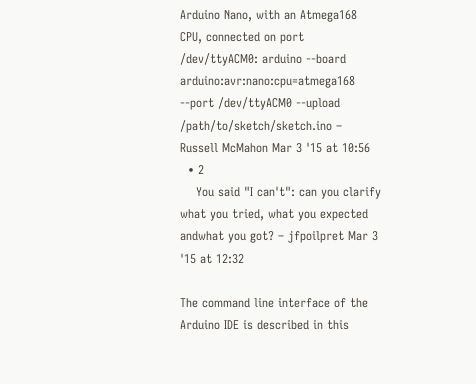Arduino Nano, with an Atmega168 CPU, connected on port /dev/ttyACM0: arduino --board arduino:avr:nano:cpu=atmega168 --port /dev/ttyACM0 --upload /path/to/sketch/sketch.ino – Russell McMahon Mar 3 '15 at 10:56
  • 2
    You said "I can't": can you clarify what you tried, what you expected andwhat you got? – jfpoilpret Mar 3 '15 at 12:32

The command line interface of the Arduino IDE is described in this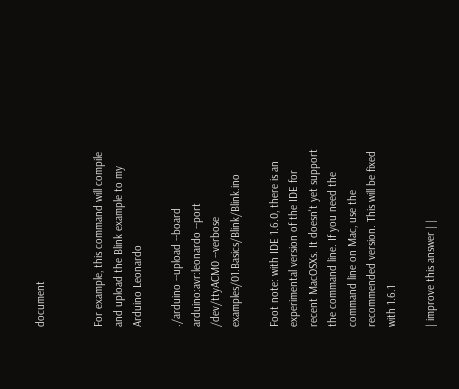document


For example, this command will compile and upload the Blink example to my Arduino Leonardo

./arduino --upload --board arduino:avr:leonardo --port /dev/ttyACM0 --verbose examples/01.Basics/Blink/Blink.ino

Foot note: with IDE 1.6.0, there is an experimental version of the IDE for recent MacOSXs. It doesn't yet support the command line. If you need the command line on Mac, use the recommended version. This will be fixed with 1.6.1

| improve this answer | |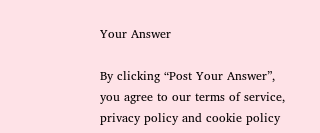Your Answer

By clicking “Post Your Answer”, you agree to our terms of service, privacy policy and cookie policy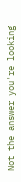Not the answer you're looking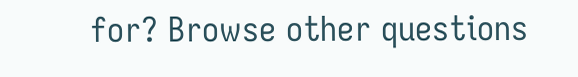for? Browse other questions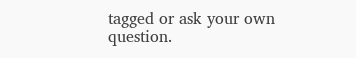tagged or ask your own question.